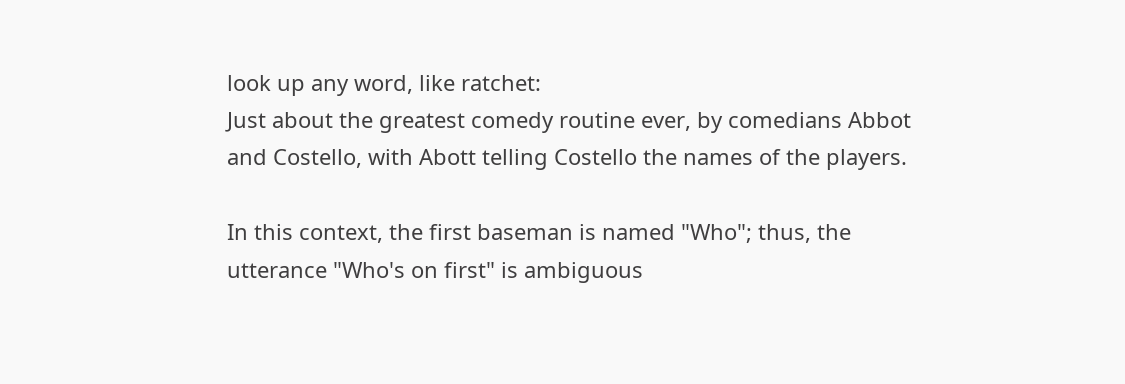look up any word, like ratchet:
Just about the greatest comedy routine ever, by comedians Abbot and Costello, with Abott telling Costello the names of the players.

In this context, the first baseman is named "Who"; thus, the utterance "Who's on first" is ambiguous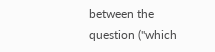between the question ("which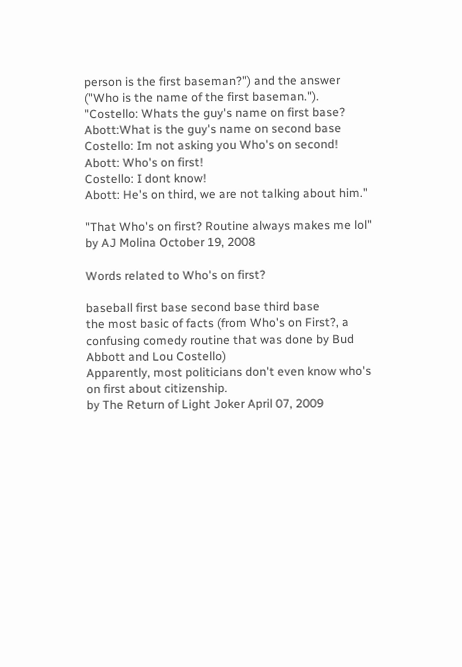person is the first baseman?") and the answer ("Who is the name of the first baseman.").
"Costello: Whats the guy's name on first base?
Abott:What is the guy's name on second base
Costello: Im not asking you Who's on second!
Abott: Who's on first!
Costello: I dont know!
Abott: He's on third, we are not talking about him."

"That Who's on first? Routine always makes me lol"
by AJ Molina October 19, 2008

Words related to Who's on first?

baseball first base second base third base
the most basic of facts (from Who's on First?, a confusing comedy routine that was done by Bud Abbott and Lou Costello)
Apparently, most politicians don't even know who's on first about citizenship.
by The Return of Light Joker April 07, 2009